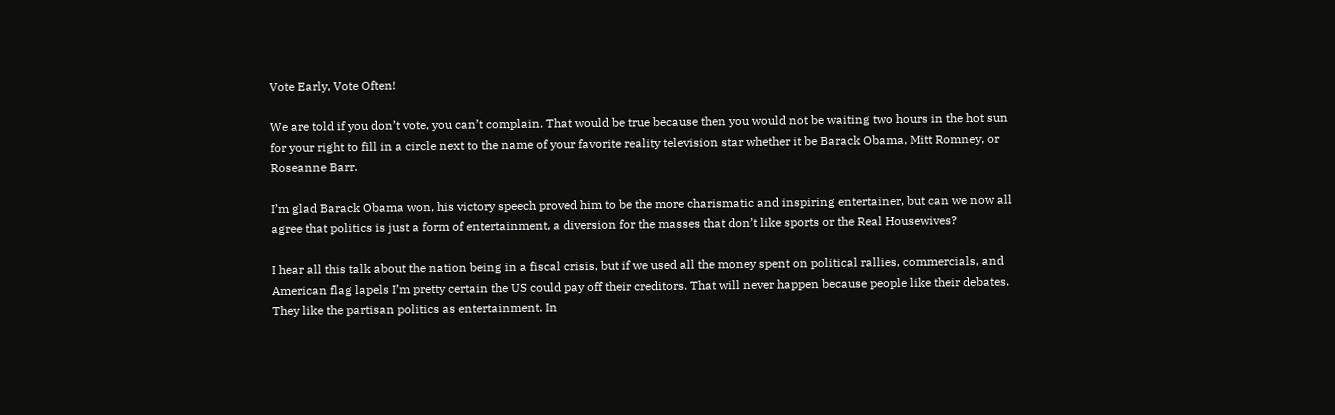Vote Early, Vote Often!

We are told if you don’t vote, you can’t complain. That would be true because then you would not be waiting two hours in the hot sun for your right to fill in a circle next to the name of your favorite reality television star whether it be Barack Obama, Mitt Romney, or Roseanne Barr.

I’m glad Barack Obama won, his victory speech proved him to be the more charismatic and inspiring entertainer, but can we now all agree that politics is just a form of entertainment, a diversion for the masses that don’t like sports or the Real Housewives?

I hear all this talk about the nation being in a fiscal crisis, but if we used all the money spent on political rallies, commercials, and American flag lapels I’m pretty certain the US could pay off their creditors. That will never happen because people like their debates. They like the partisan politics as entertainment. In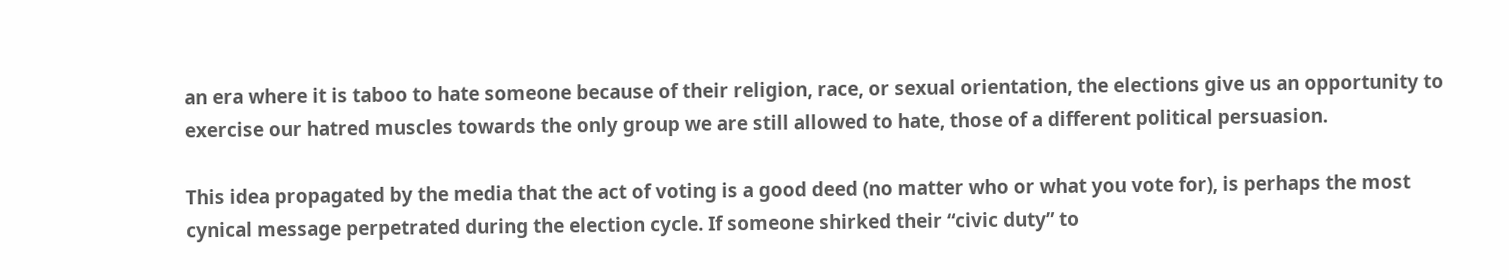an era where it is taboo to hate someone because of their religion, race, or sexual orientation, the elections give us an opportunity to exercise our hatred muscles towards the only group we are still allowed to hate, those of a different political persuasion.

This idea propagated by the media that the act of voting is a good deed (no matter who or what you vote for), is perhaps the most cynical message perpetrated during the election cycle. If someone shirked their “civic duty” to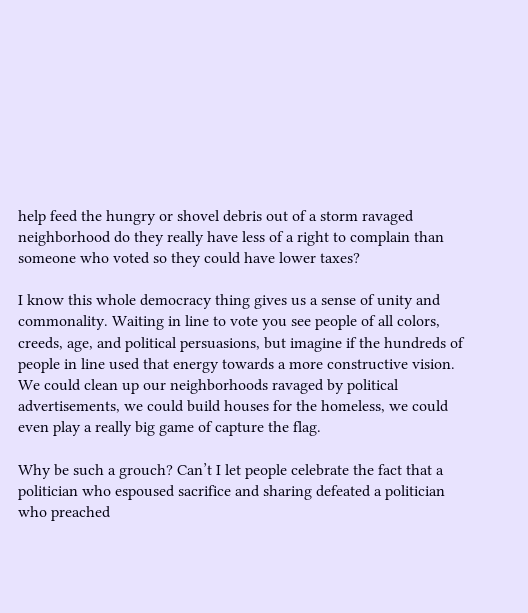help feed the hungry or shovel debris out of a storm ravaged neighborhood do they really have less of a right to complain than someone who voted so they could have lower taxes?

I know this whole democracy thing gives us a sense of unity and commonality. Waiting in line to vote you see people of all colors, creeds, age, and political persuasions, but imagine if the hundreds of people in line used that energy towards a more constructive vision. We could clean up our neighborhoods ravaged by political advertisements, we could build houses for the homeless, we could even play a really big game of capture the flag.

Why be such a grouch? Can’t I let people celebrate the fact that a politician who espoused sacrifice and sharing defeated a politician who preached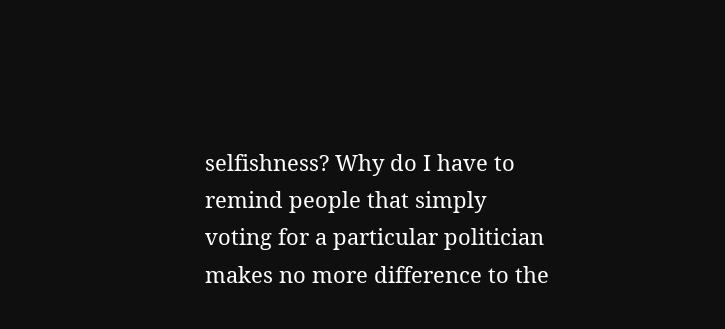selfishness? Why do I have to remind people that simply voting for a particular politician makes no more difference to the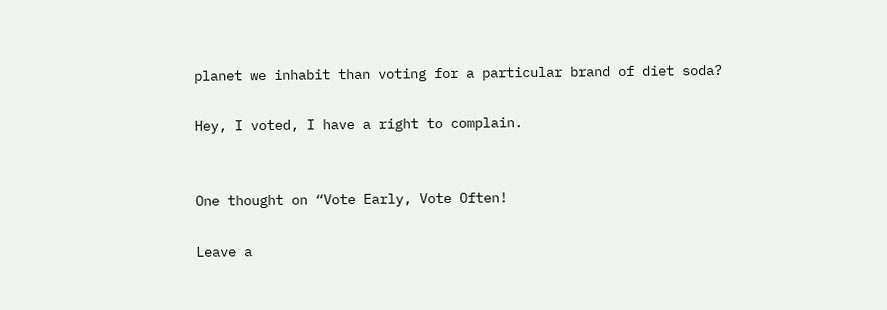planet we inhabit than voting for a particular brand of diet soda?

Hey, I voted, I have a right to complain.


One thought on “Vote Early, Vote Often!

Leave a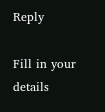Reply

Fill in your details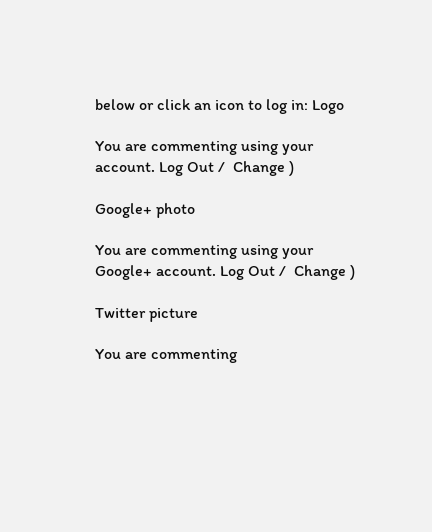below or click an icon to log in: Logo

You are commenting using your account. Log Out /  Change )

Google+ photo

You are commenting using your Google+ account. Log Out /  Change )

Twitter picture

You are commenting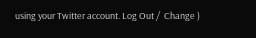using your Twitter account. Log Out /  Change )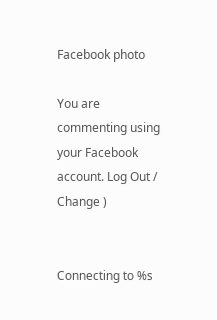Facebook photo

You are commenting using your Facebook account. Log Out /  Change )


Connecting to %s